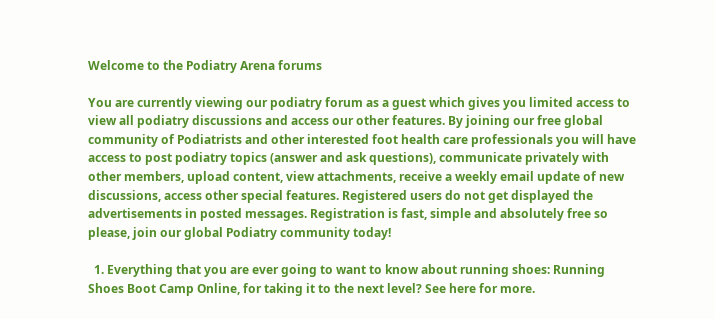Welcome to the Podiatry Arena forums

You are currently viewing our podiatry forum as a guest which gives you limited access to view all podiatry discussions and access our other features. By joining our free global community of Podiatrists and other interested foot health care professionals you will have access to post podiatry topics (answer and ask questions), communicate privately with other members, upload content, view attachments, receive a weekly email update of new discussions, access other special features. Registered users do not get displayed the advertisements in posted messages. Registration is fast, simple and absolutely free so please, join our global Podiatry community today!

  1. Everything that you are ever going to want to know about running shoes: Running Shoes Boot Camp Online, for taking it to the next level? See here for more.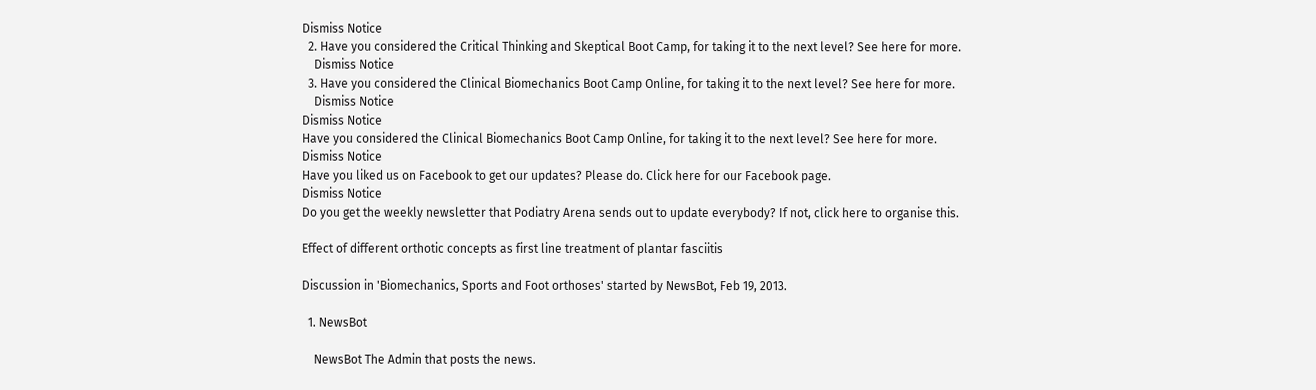Dismiss Notice
  2. Have you considered the Critical Thinking and Skeptical Boot Camp, for taking it to the next level? See here for more.
    Dismiss Notice
  3. Have you considered the Clinical Biomechanics Boot Camp Online, for taking it to the next level? See here for more.
    Dismiss Notice
Dismiss Notice
Have you considered the Clinical Biomechanics Boot Camp Online, for taking it to the next level? See here for more.
Dismiss Notice
Have you liked us on Facebook to get our updates? Please do. Click here for our Facebook page.
Dismiss Notice
Do you get the weekly newsletter that Podiatry Arena sends out to update everybody? If not, click here to organise this.

Effect of different orthotic concepts as first line treatment of plantar fasciitis

Discussion in 'Biomechanics, Sports and Foot orthoses' started by NewsBot, Feb 19, 2013.

  1. NewsBot

    NewsBot The Admin that posts the news.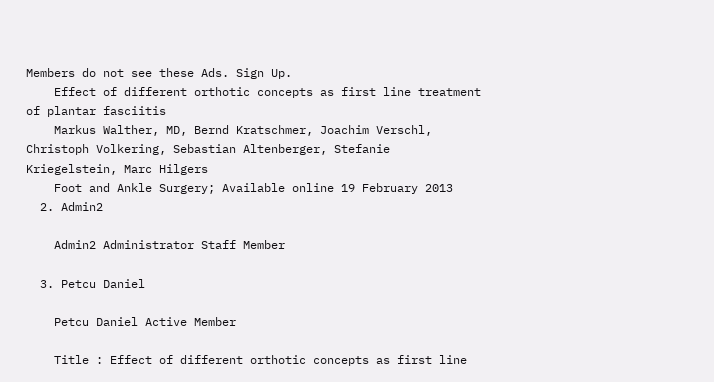Members do not see these Ads. Sign Up.
    Effect of different orthotic concepts as first line treatment of plantar fasciitis
    Markus Walther, MD, Bernd Kratschmer, Joachim Verschl, Christoph Volkering, Sebastian Altenberger, Stefanie Kriegelstein, Marc Hilgers
    Foot and Ankle Surgery; Available online 19 February 2013
  2. Admin2

    Admin2 Administrator Staff Member

  3. Petcu Daniel

    Petcu Daniel Active Member

    Title : Effect of different orthotic concepts as first line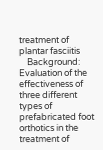treatment of plantar fasciitis
    Background: Evaluation of the effectiveness of three different types of prefabricated foot orthotics in the treatment of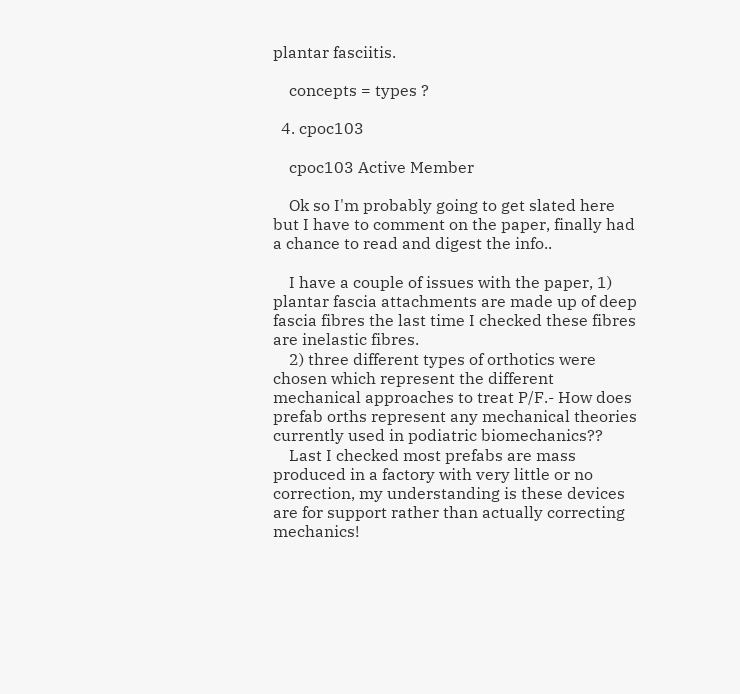plantar fasciitis.

    concepts = types ?

  4. cpoc103

    cpoc103 Active Member

    Ok so I'm probably going to get slated here but I have to comment on the paper, finally had a chance to read and digest the info..

    I have a couple of issues with the paper, 1) plantar fascia attachments are made up of deep fascia fibres the last time I checked these fibres are inelastic fibres.
    2) three different types of orthotics were chosen which represent the different mechanical approaches to treat P/F.- How does prefab orths represent any mechanical theories currently used in podiatric biomechanics??
    Last I checked most prefabs are mass produced in a factory with very little or no correction, my understanding is these devices are for support rather than actually correcting mechanics!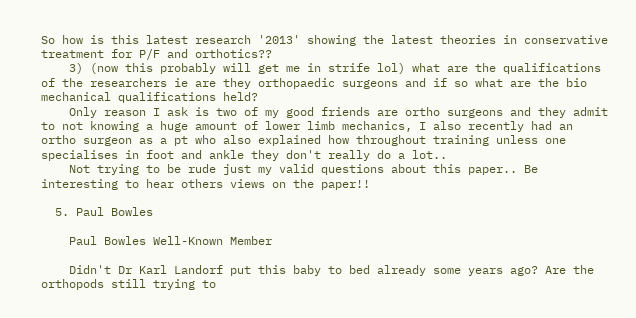So how is this latest research '2013' showing the latest theories in conservative treatment for P/F and orthotics??
    3) (now this probably will get me in strife lol) what are the qualifications of the researchers ie are they orthopaedic surgeons and if so what are the bio mechanical qualifications held?
    Only reason I ask is two of my good friends are ortho surgeons and they admit to not knowing a huge amount of lower limb mechanics, I also recently had an ortho surgeon as a pt who also explained how throughout training unless one specialises in foot and ankle they don't really do a lot..
    Not trying to be rude just my valid questions about this paper.. Be interesting to hear others views on the paper!!

  5. Paul Bowles

    Paul Bowles Well-Known Member

    Didn't Dr Karl Landorf put this baby to bed already some years ago? Are the orthopods still trying to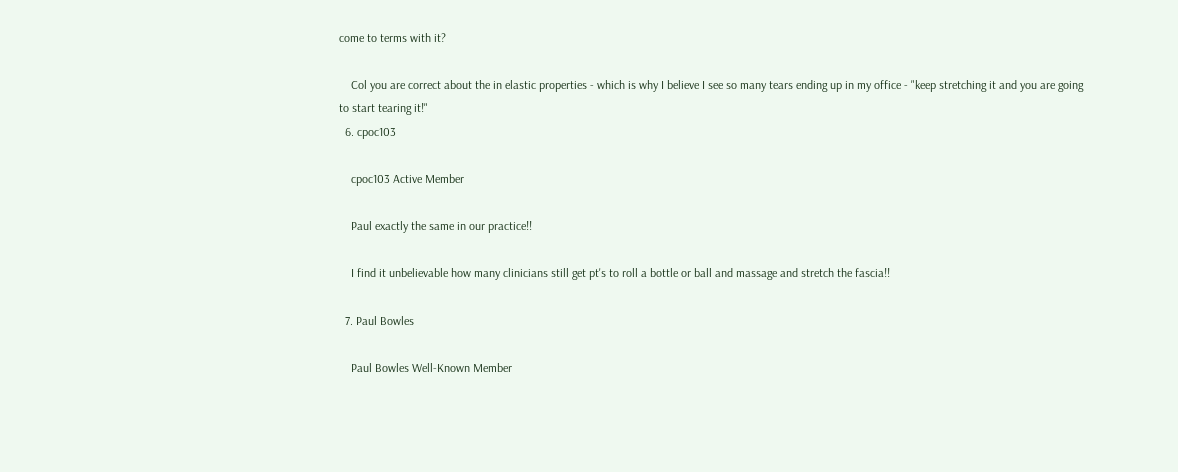come to terms with it?

    Col you are correct about the in elastic properties - which is why I believe I see so many tears ending up in my office - "keep stretching it and you are going to start tearing it!"
  6. cpoc103

    cpoc103 Active Member

    Paul exactly the same in our practice!!

    I find it unbelievable how many clinicians still get pt's to roll a bottle or ball and massage and stretch the fascia!!

  7. Paul Bowles

    Paul Bowles Well-Known Member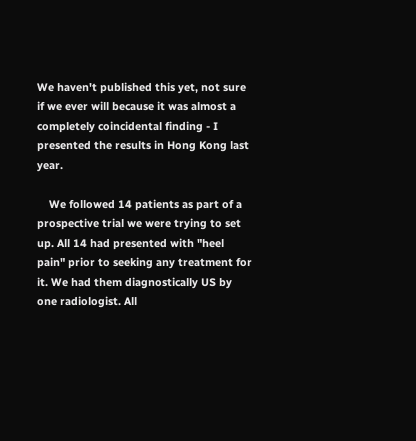We haven't published this yet, not sure if we ever will because it was almost a completely coincidental finding - I presented the results in Hong Kong last year.

    We followed 14 patients as part of a prospective trial we were trying to set up. All 14 had presented with "heel pain" prior to seeking any treatment for it. We had them diagnostically US by one radiologist. All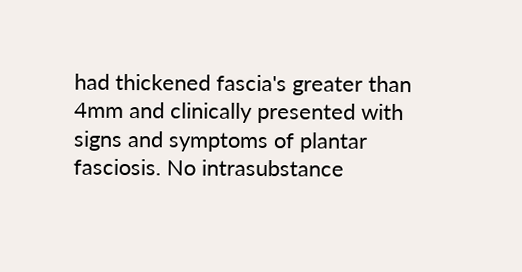had thickened fascia's greater than 4mm and clinically presented with signs and symptoms of plantar fasciosis. No intrasubstance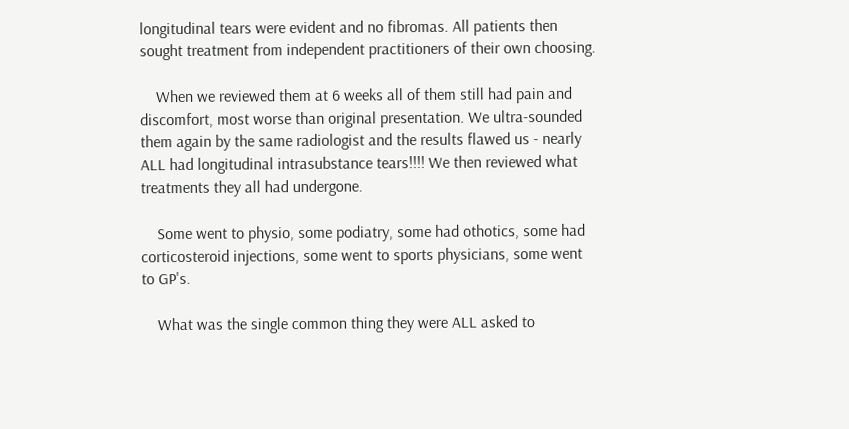longitudinal tears were evident and no fibromas. All patients then sought treatment from independent practitioners of their own choosing.

    When we reviewed them at 6 weeks all of them still had pain and discomfort, most worse than original presentation. We ultra-sounded them again by the same radiologist and the results flawed us - nearly ALL had longitudinal intrasubstance tears!!!! We then reviewed what treatments they all had undergone.

    Some went to physio, some podiatry, some had othotics, some had corticosteroid injections, some went to sports physicians, some went to GP's.

    What was the single common thing they were ALL asked to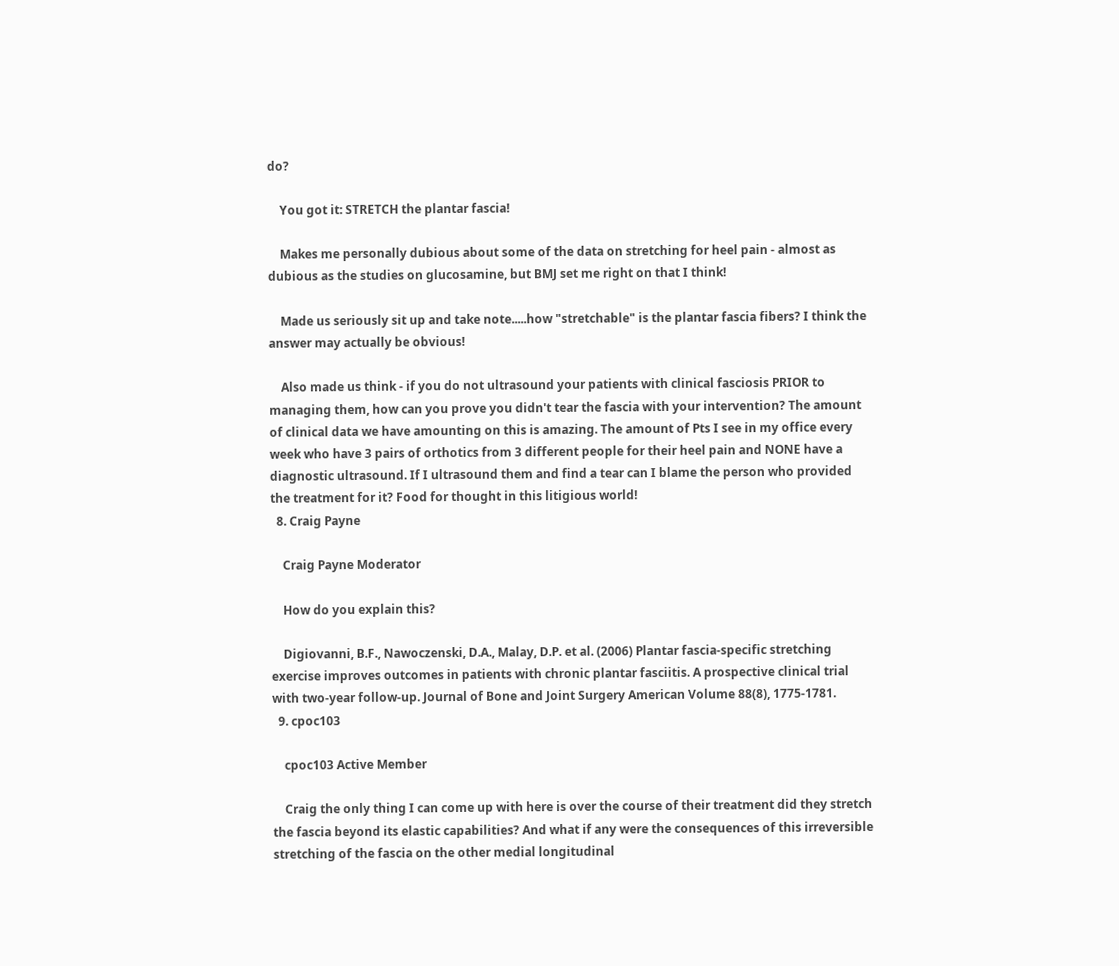do?

    You got it: STRETCH the plantar fascia!

    Makes me personally dubious about some of the data on stretching for heel pain - almost as dubious as the studies on glucosamine, but BMJ set me right on that I think!

    Made us seriously sit up and take note.....how "stretchable" is the plantar fascia fibers? I think the answer may actually be obvious!

    Also made us think - if you do not ultrasound your patients with clinical fasciosis PRIOR to managing them, how can you prove you didn't tear the fascia with your intervention? The amount of clinical data we have amounting on this is amazing. The amount of Pts I see in my office every week who have 3 pairs of orthotics from 3 different people for their heel pain and NONE have a diagnostic ultrasound. If I ultrasound them and find a tear can I blame the person who provided the treatment for it? Food for thought in this litigious world!
  8. Craig Payne

    Craig Payne Moderator

    How do you explain this?

    Digiovanni, B.F., Nawoczenski, D.A., Malay, D.P. et al. (2006) Plantar fascia-specific stretching exercise improves outcomes in patients with chronic plantar fasciitis. A prospective clinical trial with two-year follow-up. Journal of Bone and Joint Surgery American Volume 88(8), 1775-1781.
  9. cpoc103

    cpoc103 Active Member

    Craig the only thing I can come up with here is over the course of their treatment did they stretch the fascia beyond its elastic capabilities? And what if any were the consequences of this irreversible stretching of the fascia on the other medial longitudinal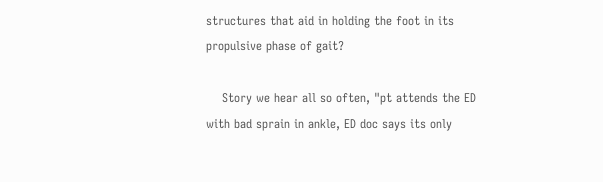structures that aid in holding the foot in its propulsive phase of gait?

    Story we hear all so often, "pt attends the ED with bad sprain in ankle, ED doc says its only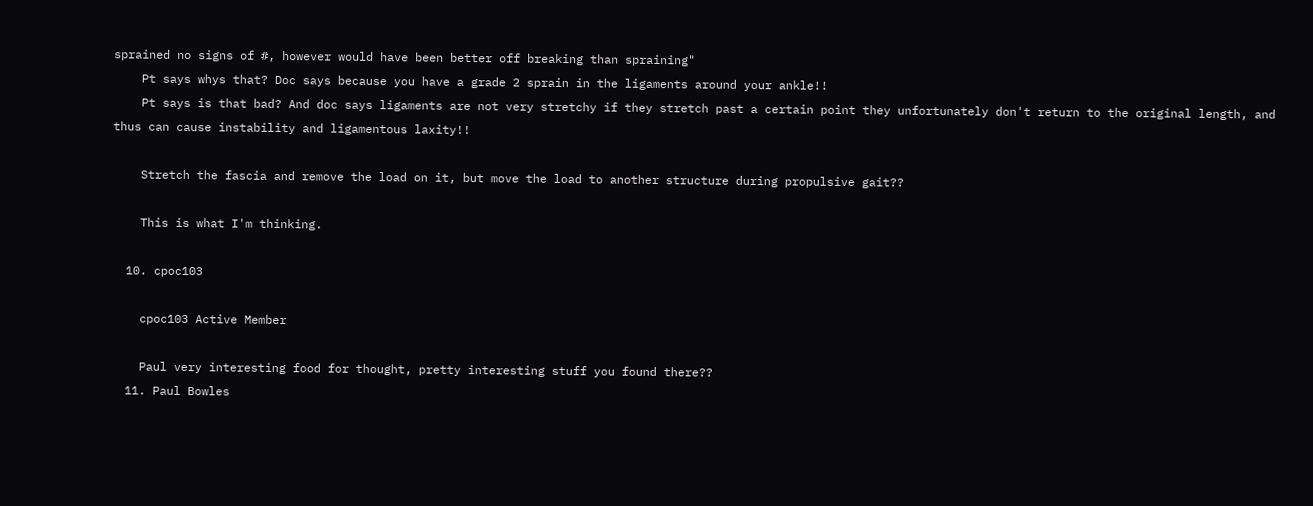sprained no signs of #, however would have been better off breaking than spraining"
    Pt says whys that? Doc says because you have a grade 2 sprain in the ligaments around your ankle!!
    Pt says is that bad? And doc says ligaments are not very stretchy if they stretch past a certain point they unfortunately don't return to the original length, and thus can cause instability and ligamentous laxity!!

    Stretch the fascia and remove the load on it, but move the load to another structure during propulsive gait??

    This is what I'm thinking.

  10. cpoc103

    cpoc103 Active Member

    Paul very interesting food for thought, pretty interesting stuff you found there??
  11. Paul Bowles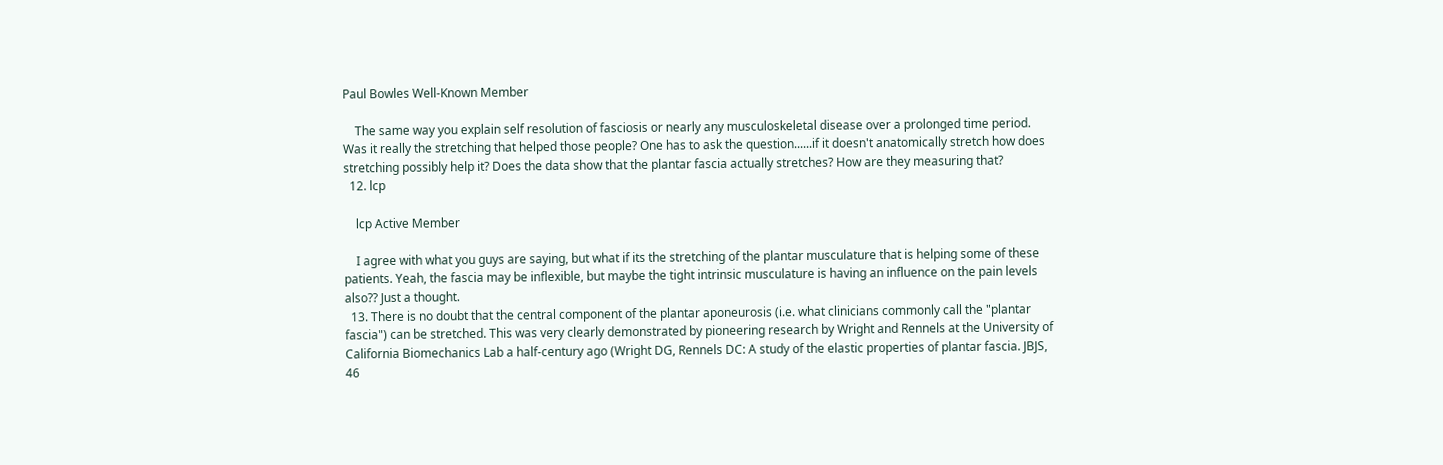Paul Bowles Well-Known Member

    The same way you explain self resolution of fasciosis or nearly any musculoskeletal disease over a prolonged time period. Was it really the stretching that helped those people? One has to ask the question......if it doesn't anatomically stretch how does stretching possibly help it? Does the data show that the plantar fascia actually stretches? How are they measuring that?
  12. lcp

    lcp Active Member

    I agree with what you guys are saying, but what if its the stretching of the plantar musculature that is helping some of these patients. Yeah, the fascia may be inflexible, but maybe the tight intrinsic musculature is having an influence on the pain levels also?? Just a thought.
  13. There is no doubt that the central component of the plantar aponeurosis (i.e. what clinicians commonly call the "plantar fascia") can be stretched. This was very clearly demonstrated by pioneering research by Wright and Rennels at the University of California Biomechanics Lab a half-century ago (Wright DG, Rennels DC: A study of the elastic properties of plantar fascia. JBJS, 46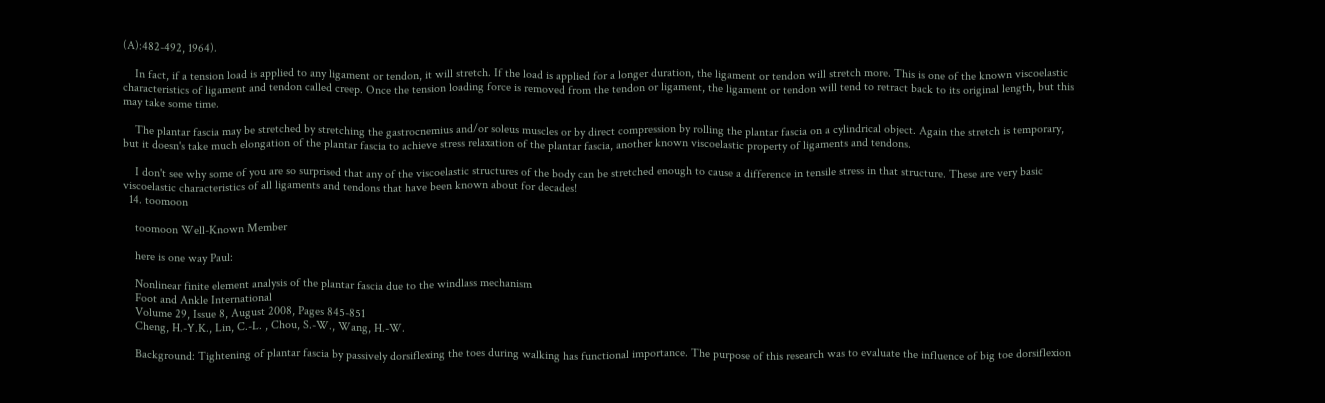(A):482-492, 1964).

    In fact, if a tension load is applied to any ligament or tendon, it will stretch. If the load is applied for a longer duration, the ligament or tendon will stretch more. This is one of the known viscoelastic characteristics of ligament and tendon called creep. Once the tension loading force is removed from the tendon or ligament, the ligament or tendon will tend to retract back to its original length, but this may take some time.

    The plantar fascia may be stretched by stretching the gastrocnemius and/or soleus muscles or by direct compression by rolling the plantar fascia on a cylindrical object. Again the stretch is temporary, but it doesn's take much elongation of the plantar fascia to achieve stress relaxation of the plantar fascia, another known viscoelastic property of ligaments and tendons.

    I don't see why some of you are so surprised that any of the viscoelastic structures of the body can be stretched enough to cause a difference in tensile stress in that structure. These are very basic viscoelastic characteristics of all ligaments and tendons that have been known about for decades!
  14. toomoon

    toomoon Well-Known Member

    here is one way Paul:

    Nonlinear finite element analysis of the plantar fascia due to the windlass mechanism
    Foot and Ankle International
    Volume 29, Issue 8, August 2008, Pages 845-851
    Cheng, H.-Y.K., Lin, C.-L. , Chou, S.-W., Wang, H.-W.

    Background: Tightening of plantar fascia by passively dorsiflexing the toes during walking has functional importance. The purpose of this research was to evaluate the influence of big toe dorsiflexion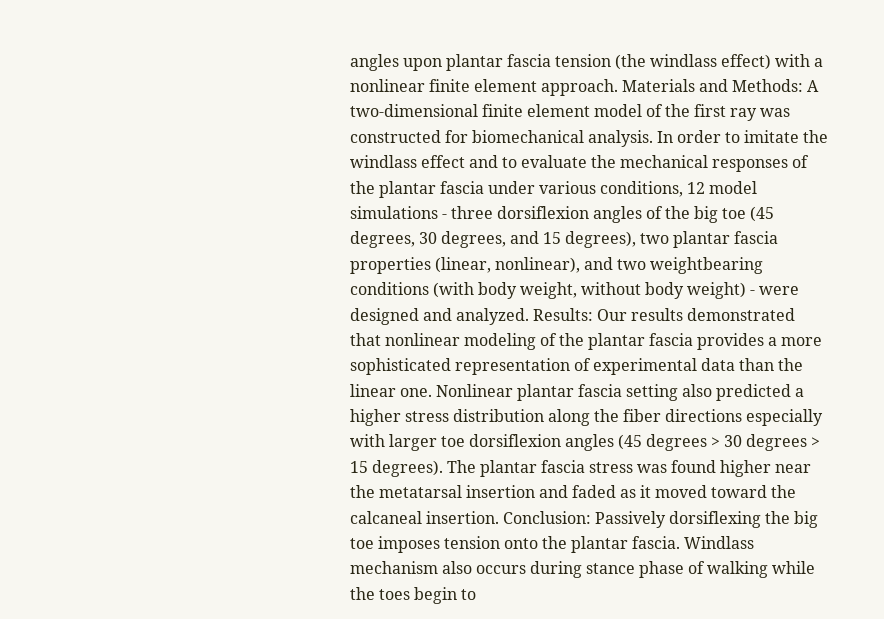angles upon plantar fascia tension (the windlass effect) with a nonlinear finite element approach. Materials and Methods: A two-dimensional finite element model of the first ray was constructed for biomechanical analysis. In order to imitate the windlass effect and to evaluate the mechanical responses of the plantar fascia under various conditions, 12 model simulations - three dorsiflexion angles of the big toe (45 degrees, 30 degrees, and 15 degrees), two plantar fascia properties (linear, nonlinear), and two weightbearing conditions (with body weight, without body weight) - were designed and analyzed. Results: Our results demonstrated that nonlinear modeling of the plantar fascia provides a more sophisticated representation of experimental data than the linear one. Nonlinear plantar fascia setting also predicted a higher stress distribution along the fiber directions especially with larger toe dorsiflexion angles (45 degrees > 30 degrees > 15 degrees). The plantar fascia stress was found higher near the metatarsal insertion and faded as it moved toward the calcaneal insertion. Conclusion: Passively dorsiflexing the big toe imposes tension onto the plantar fascia. Windlass mechanism also occurs during stance phase of walking while the toes begin to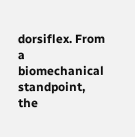dorsiflex. From a biomechanical standpoint, the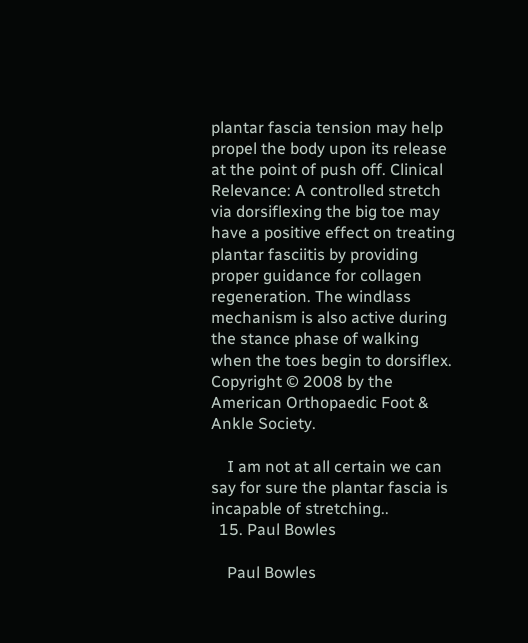plantar fascia tension may help propel the body upon its release at the point of push off. Clinical Relevance: A controlled stretch via dorsiflexing the big toe may have a positive effect on treating plantar fasciitis by providing proper guidance for collagen regeneration. The windlass mechanism is also active during the stance phase of walking when the toes begin to dorsiflex. Copyright © 2008 by the American Orthopaedic Foot & Ankle Society.

    I am not at all certain we can say for sure the plantar fascia is incapable of stretching..
  15. Paul Bowles

    Paul Bowles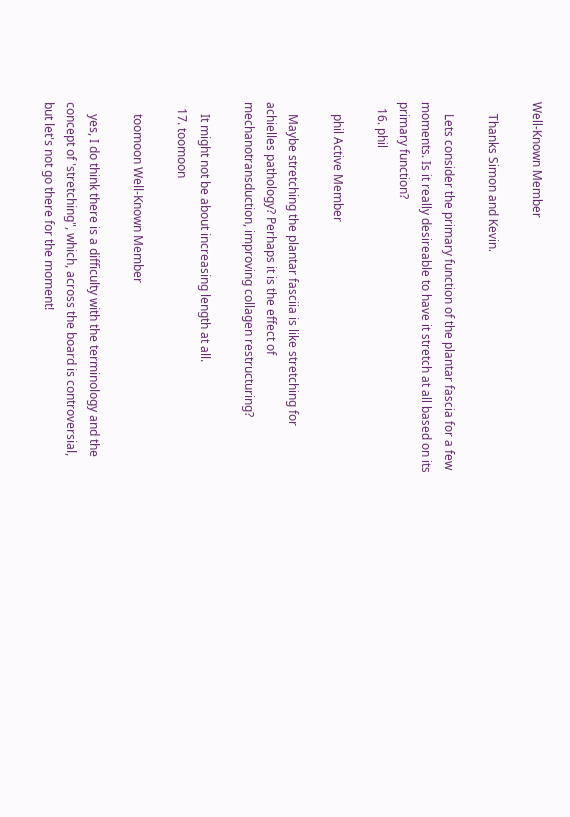Well-Known Member

    Thanks Simon and Kevin.

    Lets consider the primary function of the plantar fascia for a few moments. Is it really desireable to have it stretch at all based on its primary function?
  16. phil

    phil Active Member

    Maybe stretching the plantar fasciia is like stretching for achielles pathology? Perhaps it is the effect of mechanotransduction, improving collagen restructuring?

    It might not be about increasing length at all.
  17. toomoon

    toomoon Well-Known Member

    yes, I do think there is a difficulty with the terminology and the concept of 'stretching", which, across the board is controversial, but let's not go there for the moment!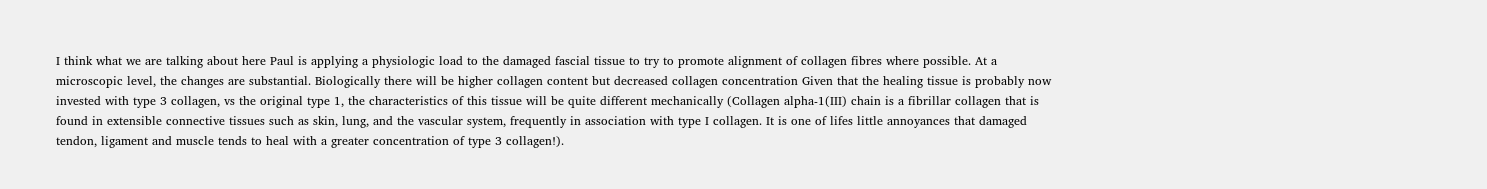I think what we are talking about here Paul is applying a physiologic load to the damaged fascial tissue to try to promote alignment of collagen fibres where possible. At a microscopic level, the changes are substantial. Biologically there will be higher collagen content but decreased collagen concentration Given that the healing tissue is probably now invested with type 3 collagen, vs the original type 1, the characteristics of this tissue will be quite different mechanically (Collagen alpha-1(III) chain is a fibrillar collagen that is found in extensible connective tissues such as skin, lung, and the vascular system, frequently in association with type I collagen. It is one of lifes little annoyances that damaged tendon, ligament and muscle tends to heal with a greater concentration of type 3 collagen!).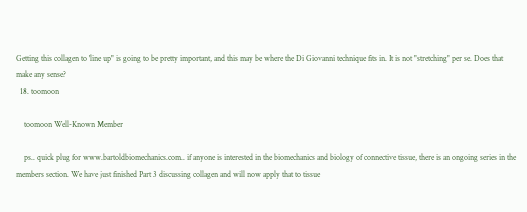Getting this collagen to 'line up" is going to be pretty important, and this may be where the Di Giovanni technique fits in. It is not "stretching" per se. Does that make any sense?
  18. toomoon

    toomoon Well-Known Member

    ps.. quick plug for www.bartoldbiomechanics.com.. if anyone is interested in the biomechanics and biology of connective tissue, there is an ongoing series in the members section. We have just finished Part 3 discussing collagen and will now apply that to tissue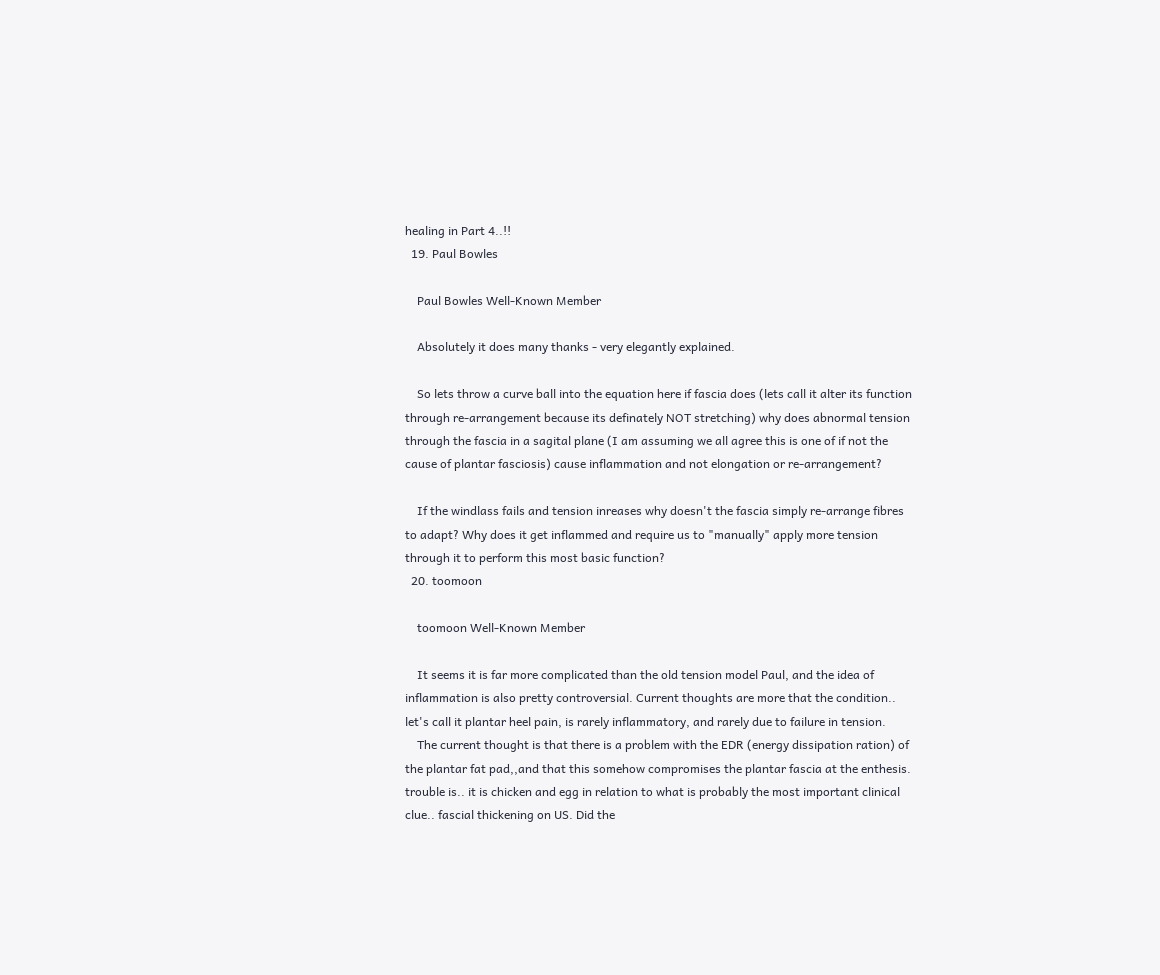healing in Part 4..!!
  19. Paul Bowles

    Paul Bowles Well-Known Member

    Absolutely it does many thanks - very elegantly explained.

    So lets throw a curve ball into the equation here if fascia does (lets call it alter its function through re-arrangement because its definately NOT stretching) why does abnormal tension through the fascia in a sagital plane (I am assuming we all agree this is one of if not the cause of plantar fasciosis) cause inflammation and not elongation or re-arrangement?

    If the windlass fails and tension inreases why doesn't the fascia simply re-arrange fibres to adapt? Why does it get inflammed and require us to "manually" apply more tension through it to perform this most basic function?
  20. toomoon

    toomoon Well-Known Member

    It seems it is far more complicated than the old tension model Paul, and the idea of inflammation is also pretty controversial. Current thoughts are more that the condition.. let's call it plantar heel pain, is rarely inflammatory, and rarely due to failure in tension.
    The current thought is that there is a problem with the EDR (energy dissipation ration) of the plantar fat pad,,and that this somehow compromises the plantar fascia at the enthesis. trouble is.. it is chicken and egg in relation to what is probably the most important clinical clue.. fascial thickening on US. Did the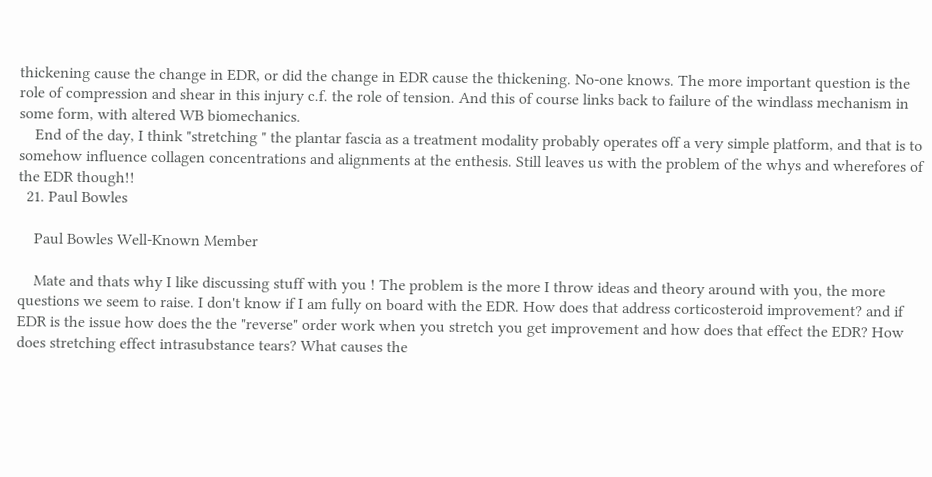thickening cause the change in EDR, or did the change in EDR cause the thickening. No-one knows. The more important question is the role of compression and shear in this injury c.f. the role of tension. And this of course links back to failure of the windlass mechanism in some form, with altered WB biomechanics.
    End of the day, I think "stretching " the plantar fascia as a treatment modality probably operates off a very simple platform, and that is to somehow influence collagen concentrations and alignments at the enthesis. Still leaves us with the problem of the whys and wherefores of the EDR though!!
  21. Paul Bowles

    Paul Bowles Well-Known Member

    Mate and thats why I like discussing stuff with you ! The problem is the more I throw ideas and theory around with you, the more questions we seem to raise. I don't know if I am fully on board with the EDR. How does that address corticosteroid improvement? and if EDR is the issue how does the the "reverse" order work when you stretch you get improvement and how does that effect the EDR? How does stretching effect intrasubstance tears? What causes the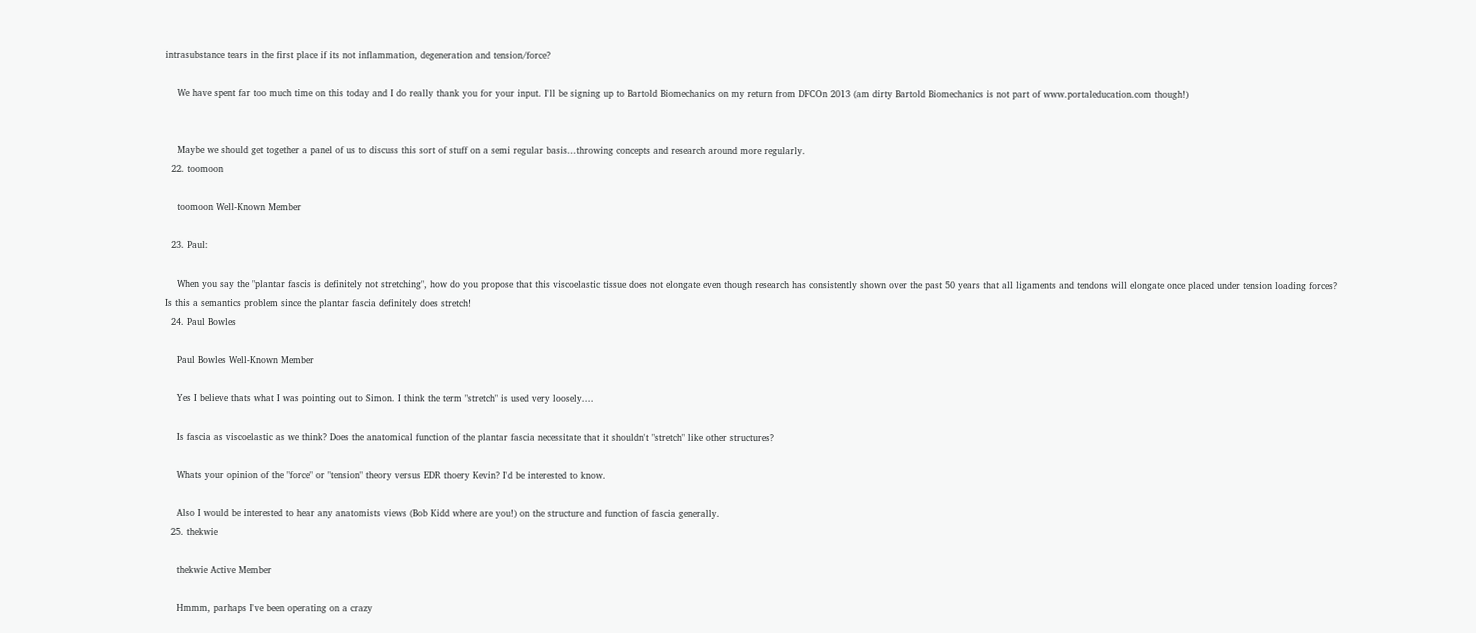intrasubstance tears in the first place if its not inflammation, degeneration and tension/force?

    We have spent far too much time on this today and I do really thank you for your input. I'll be signing up to Bartold Biomechanics on my return from DFCOn 2013 (am dirty Bartold Biomechanics is not part of www.portaleducation.com though!)


    Maybe we should get together a panel of us to discuss this sort of stuff on a semi regular basis...throwing concepts and research around more regularly.
  22. toomoon

    toomoon Well-Known Member

  23. Paul:

    When you say the "plantar fascis is definitely not stretching", how do you propose that this viscoelastic tissue does not elongate even though research has consistently shown over the past 50 years that all ligaments and tendons will elongate once placed under tension loading forces? Is this a semantics problem since the plantar fascia definitely does stretch!
  24. Paul Bowles

    Paul Bowles Well-Known Member

    Yes I believe thats what I was pointing out to Simon. I think the term "stretch" is used very loosely....

    Is fascia as viscoelastic as we think? Does the anatomical function of the plantar fascia necessitate that it shouldn't "stretch" like other structures?

    Whats your opinion of the "force" or "tension" theory versus EDR thoery Kevin? I'd be interested to know.

    Also I would be interested to hear any anatomists views (Bob Kidd where are you!) on the structure and function of fascia generally.
  25. thekwie

    thekwie Active Member

    Hmmm, parhaps I've been operating on a crazy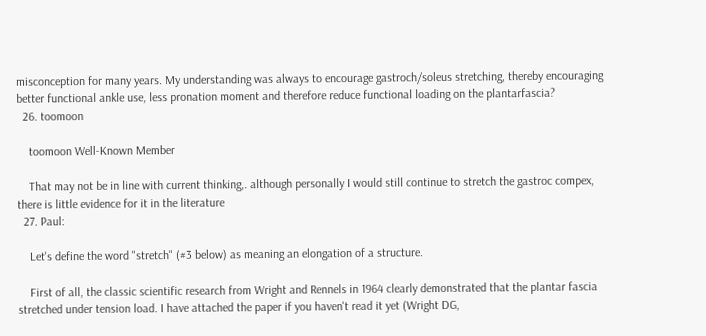misconception for many years. My understanding was always to encourage gastroch/soleus stretching, thereby encouraging better functional ankle use, less pronation moment and therefore reduce functional loading on the plantarfascia?
  26. toomoon

    toomoon Well-Known Member

    That may not be in line with current thinking,. although personally I would still continue to stretch the gastroc compex, there is little evidence for it in the literature
  27. Paul:

    Let's define the word "stretch" (#3 below) as meaning an elongation of a structure.

    First of all, the classic scientific research from Wright and Rennels in 1964 clearly demonstrated that the plantar fascia stretched under tension load. I have attached the paper if you haven't read it yet (Wright DG,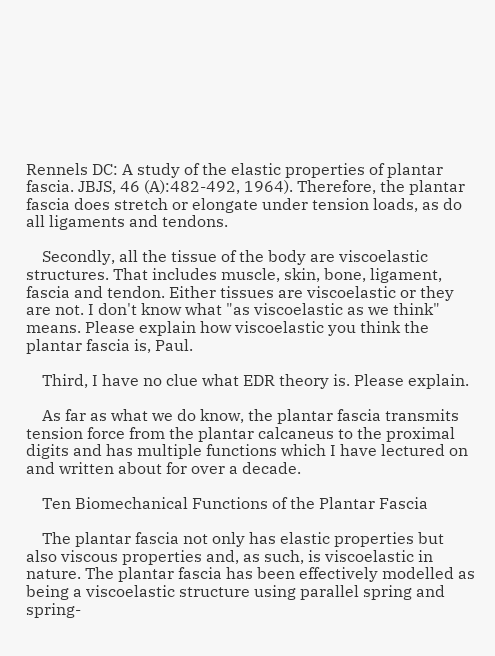Rennels DC: A study of the elastic properties of plantar fascia. JBJS, 46 (A):482-492, 1964). Therefore, the plantar fascia does stretch or elongate under tension loads, as do all ligaments and tendons.

    Secondly, all the tissue of the body are viscoelastic structures. That includes muscle, skin, bone, ligament, fascia and tendon. Either tissues are viscoelastic or they are not. I don't know what "as viscoelastic as we think" means. Please explain how viscoelastic you think the plantar fascia is, Paul.

    Third, I have no clue what EDR theory is. Please explain.

    As far as what we do know, the plantar fascia transmits tension force from the plantar calcaneus to the proximal digits and has multiple functions which I have lectured on and written about for over a decade.

    Ten Biomechanical Functions of the Plantar Fascia

    The plantar fascia not only has elastic properties but also viscous properties and, as such, is viscoelastic in nature. The plantar fascia has been effectively modelled as being a viscoelastic structure using parallel spring and spring-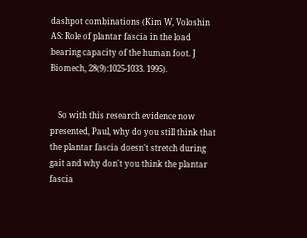dashpot combinations (Kim W, Voloshin AS: Role of plantar fascia in the load bearing capacity of the human foot. J Biomech, 28(9):1025-1033. 1995).


    So with this research evidence now presented, Paul, why do you still think that the plantar fascia doesn't stretch during gait and why don't you think the plantar fascia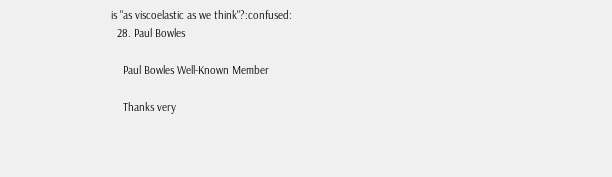is "as viscoelastic as we think"?:confused:
  28. Paul Bowles

    Paul Bowles Well-Known Member

    Thanks very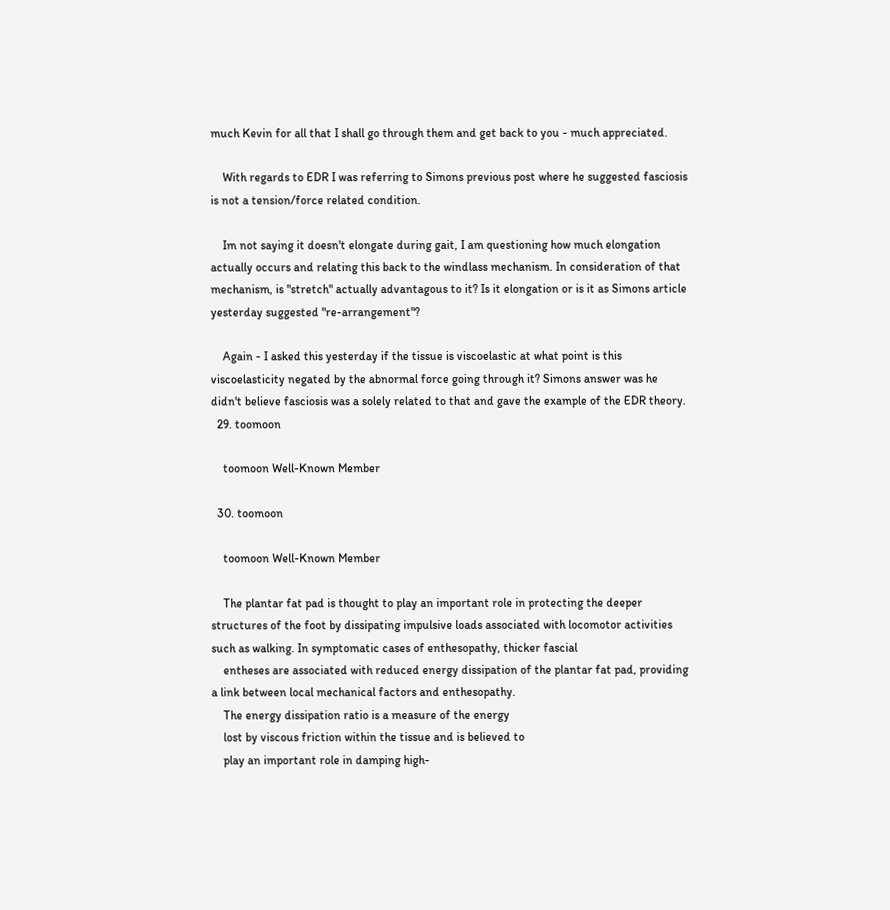much Kevin for all that I shall go through them and get back to you - much appreciated.

    With regards to EDR I was referring to Simons previous post where he suggested fasciosis is not a tension/force related condition.

    Im not saying it doesn't elongate during gait, I am questioning how much elongation actually occurs and relating this back to the windlass mechanism. In consideration of that mechanism, is "stretch" actually advantagous to it? Is it elongation or is it as Simons article yesterday suggested "re-arrangement"?

    Again - I asked this yesterday if the tissue is viscoelastic at what point is this viscoelasticity negated by the abnormal force going through it? Simons answer was he didn't believe fasciosis was a solely related to that and gave the example of the EDR theory.
  29. toomoon

    toomoon Well-Known Member

  30. toomoon

    toomoon Well-Known Member

    The plantar fat pad is thought to play an important role in protecting the deeper structures of the foot by dissipating impulsive loads associated with locomotor activities such as walking. In symptomatic cases of enthesopathy, thicker fascial
    entheses are associated with reduced energy dissipation of the plantar fat pad, providing a link between local mechanical factors and enthesopathy.
    The energy dissipation ratio is a measure of the energy
    lost by viscous friction within the tissue and is believed to
    play an important role in damping high-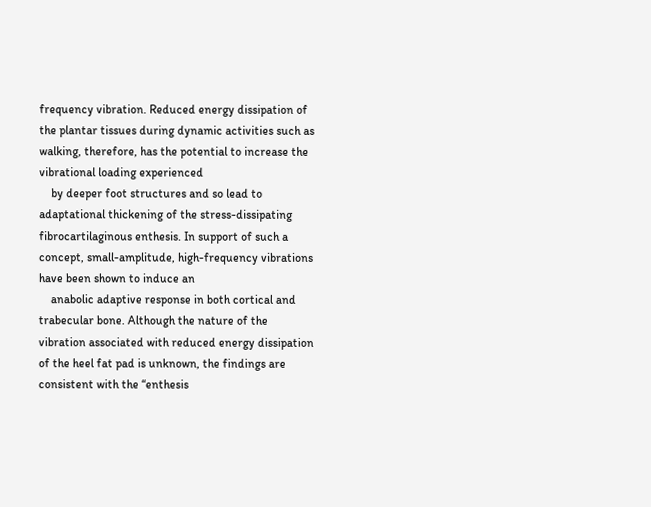frequency vibration. Reduced energy dissipation of the plantar tissues during dynamic activities such as walking, therefore, has the potential to increase the vibrational loading experienced
    by deeper foot structures and so lead to adaptational thickening of the stress-dissipating fibrocartilaginous enthesis. In support of such a concept, small-amplitude, high-frequency vibrations have been shown to induce an
    anabolic adaptive response in both cortical and trabecular bone. Although the nature of the vibration associated with reduced energy dissipation of the heel fat pad is unknown, the findings are consistent with the ‘‘enthesis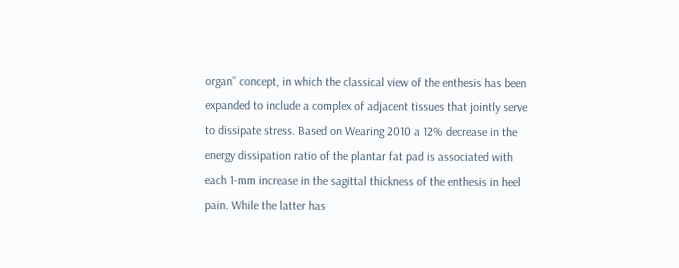organ’’ concept, in which the classical view of the enthesis has been expanded to include a complex of adjacent tissues that jointly serve to dissipate stress. Based on Wearing 2010 a 12% decrease in the energy dissipation ratio of the plantar fat pad is associated with each 1-mm increase in the sagittal thickness of the enthesis in heel pain. While the latter has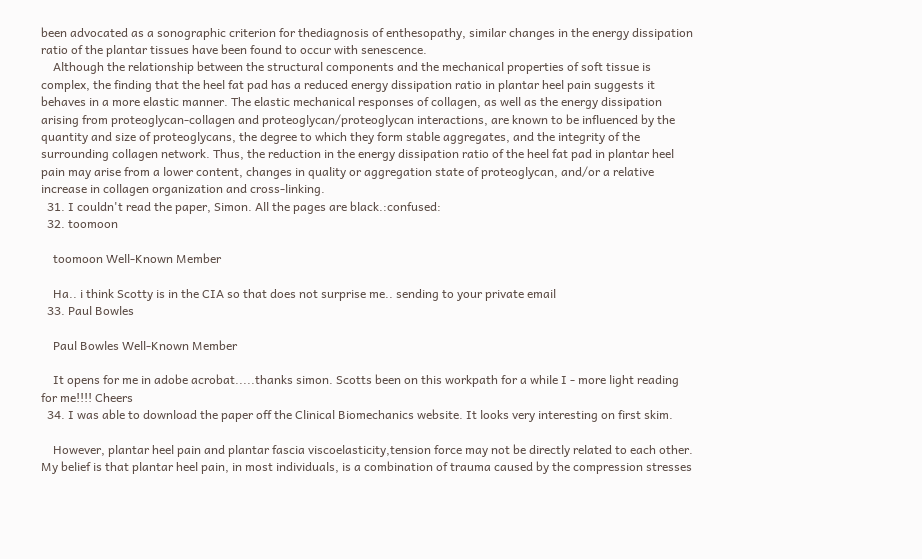been advocated as a sonographic criterion for thediagnosis of enthesopathy, similar changes in the energy dissipation ratio of the plantar tissues have been found to occur with senescence.
    Although the relationship between the structural components and the mechanical properties of soft tissue is complex, the finding that the heel fat pad has a reduced energy dissipation ratio in plantar heel pain suggests it behaves in a more elastic manner. The elastic mechanical responses of collagen, as well as the energy dissipation arising from proteoglycan-collagen and proteoglycan/proteoglycan interactions, are known to be influenced by the quantity and size of proteoglycans, the degree to which they form stable aggregates, and the integrity of the surrounding collagen network. Thus, the reduction in the energy dissipation ratio of the heel fat pad in plantar heel pain may arise from a lower content, changes in quality or aggregation state of proteoglycan, and/or a relative increase in collagen organization and cross-linking.
  31. I couldn't read the paper, Simon. All the pages are black.:confused:
  32. toomoon

    toomoon Well-Known Member

    Ha.. i think Scotty is in the CIA so that does not surprise me.. sending to your private email
  33. Paul Bowles

    Paul Bowles Well-Known Member

    It opens for me in adobe acrobat.....thanks simon. Scotts been on this workpath for a while I - more light reading for me!!!! Cheers
  34. I was able to download the paper off the Clinical Biomechanics website. It looks very interesting on first skim.

    However, plantar heel pain and plantar fascia viscoelasticity,tension force may not be directly related to each other. My belief is that plantar heel pain, in most individuals, is a combination of trauma caused by the compression stresses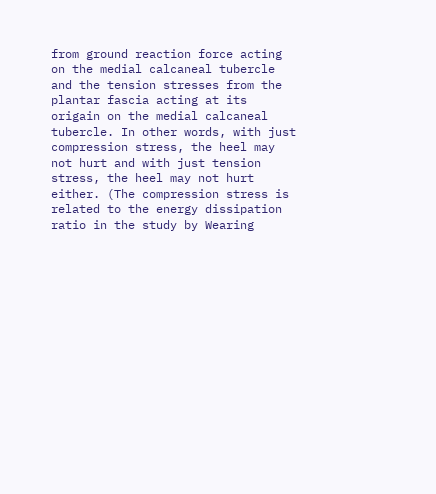from ground reaction force acting on the medial calcaneal tubercle and the tension stresses from the plantar fascia acting at its origain on the medial calcaneal tubercle. In other words, with just compression stress, the heel may not hurt and with just tension stress, the heel may not hurt either. (The compression stress is related to the energy dissipation ratio in the study by Wearing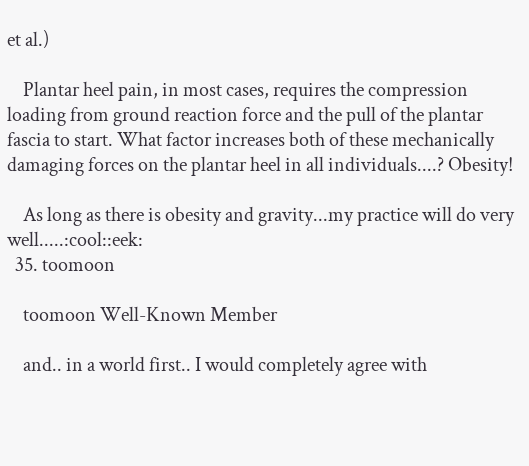et al.)

    Plantar heel pain, in most cases, requires the compression loading from ground reaction force and the pull of the plantar fascia to start. What factor increases both of these mechanically damaging forces on the plantar heel in all individuals....? Obesity!

    As long as there is obesity and gravity...my practice will do very well.....:cool::eek:
  35. toomoon

    toomoon Well-Known Member

    and.. in a world first.. I would completely agree with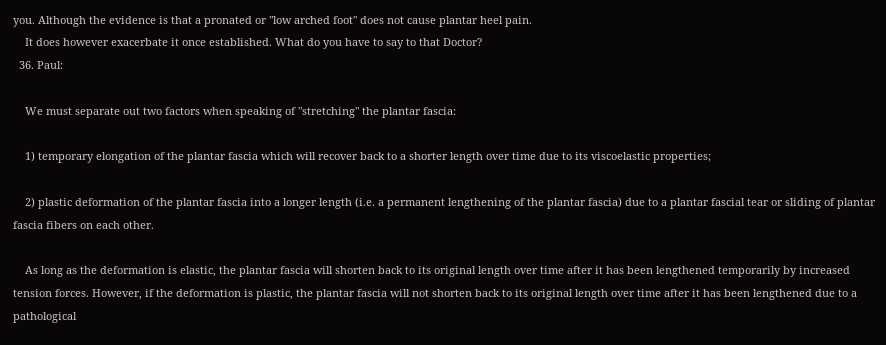you. Although the evidence is that a pronated or "low arched foot" does not cause plantar heel pain.
    It does however exacerbate it once established. What do you have to say to that Doctor?
  36. Paul:

    We must separate out two factors when speaking of "stretching" the plantar fascia:

    1) temporary elongation of the plantar fascia which will recover back to a shorter length over time due to its viscoelastic properties;

    2) plastic deformation of the plantar fascia into a longer length (i.e. a permanent lengthening of the plantar fascia) due to a plantar fascial tear or sliding of plantar fascia fibers on each other.

    As long as the deformation is elastic, the plantar fascia will shorten back to its original length over time after it has been lengthened temporarily by increased tension forces. However, if the deformation is plastic, the plantar fascia will not shorten back to its original length over time after it has been lengthened due to a pathological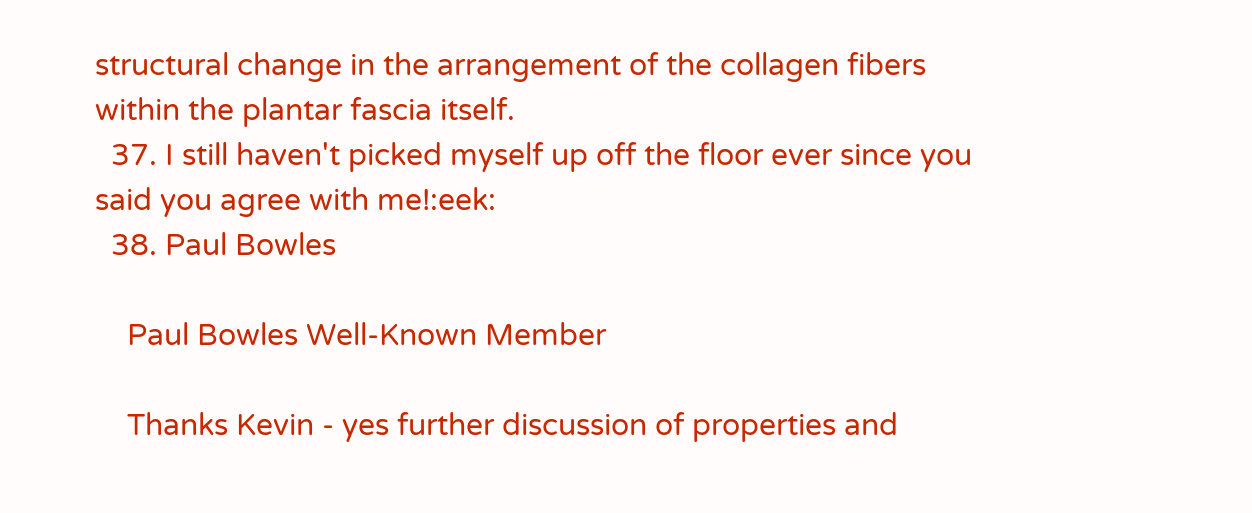structural change in the arrangement of the collagen fibers within the plantar fascia itself.
  37. I still haven't picked myself up off the floor ever since you said you agree with me!:eek:
  38. Paul Bowles

    Paul Bowles Well-Known Member

    Thanks Kevin - yes further discussion of properties and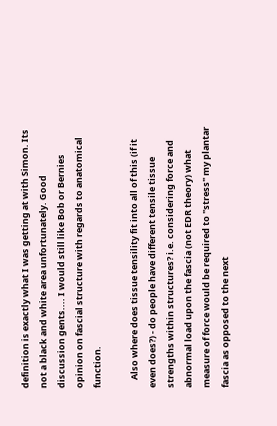definition is exactly what I was getting at with Simon. Its not a black and white area unfortunately. Good discussion gents.... I would still like Bob or Bernies opinion on fascial structure with regards to anatomical function.

    Also where does tissue tensility fit into all of this (if it even does?) - do people have different tensile tissue strengths within structures? i.e. considering force and abnormal load upon the fascia (not EDR theory) what measure of force would be required to "stress" my plantar fascia as opposed to the next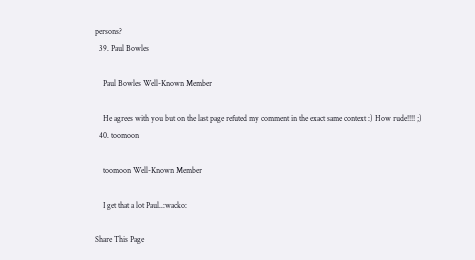persons?
  39. Paul Bowles

    Paul Bowles Well-Known Member

    He agrees with you but on the last page refuted my comment in the exact same context :) How rude!!!! ;)
  40. toomoon

    toomoon Well-Known Member

    I get that a lot Paul..:wacko:

Share This Page